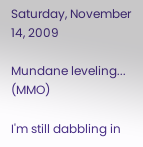Saturday, November 14, 2009

Mundane leveling... (MMO)

I'm still dabbling in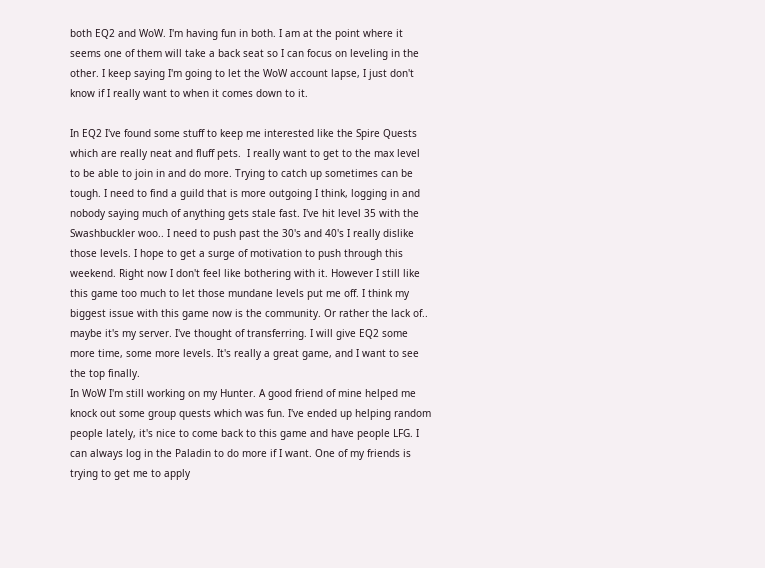both EQ2 and WoW. I'm having fun in both. I am at the point where it seems one of them will take a back seat so I can focus on leveling in the other. I keep saying I'm going to let the WoW account lapse, I just don't know if I really want to when it comes down to it.

In EQ2 I've found some stuff to keep me interested like the Spire Quests which are really neat and fluff pets.  I really want to get to the max level to be able to join in and do more. Trying to catch up sometimes can be tough. I need to find a guild that is more outgoing I think, logging in and nobody saying much of anything gets stale fast. I've hit level 35 with the Swashbuckler woo.. I need to push past the 30's and 40's I really dislike those levels. I hope to get a surge of motivation to push through this weekend. Right now I don't feel like bothering with it. However I still like this game too much to let those mundane levels put me off. I think my biggest issue with this game now is the community. Or rather the lack of.. maybe it's my server. I've thought of transferring. I will give EQ2 some more time, some more levels. It's really a great game, and I want to see the top finally.
In WoW I'm still working on my Hunter. A good friend of mine helped me knock out some group quests which was fun. I've ended up helping random people lately, it's nice to come back to this game and have people LFG. I can always log in the Paladin to do more if I want. One of my friends is trying to get me to apply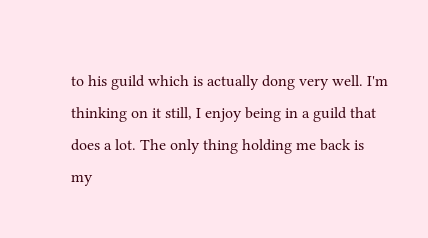to his guild which is actually dong very well. I'm thinking on it still, I enjoy being in a guild that does a lot. The only thing holding me back is my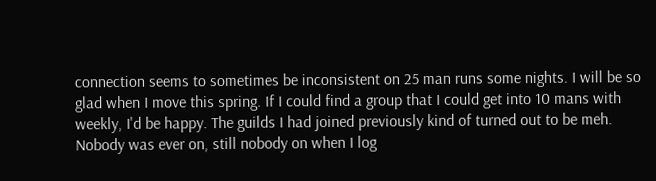connection seems to sometimes be inconsistent on 25 man runs some nights. I will be so glad when I move this spring. If I could find a group that I could get into 10 mans with weekly, I'd be happy. The guilds I had joined previously kind of turned out to be meh. Nobody was ever on, still nobody on when I log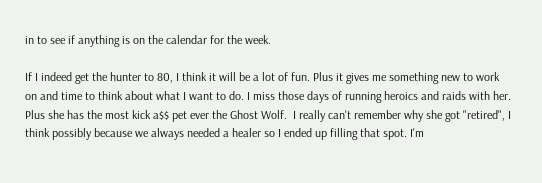in to see if anything is on the calendar for the week.

If I indeed get the hunter to 80, I think it will be a lot of fun. Plus it gives me something new to work on and time to think about what I want to do. I miss those days of running heroics and raids with her. Plus she has the most kick a$$ pet ever the Ghost Wolf.  I really can't remember why she got "retired", I think possibly because we always needed a healer so I ended up filling that spot. I'm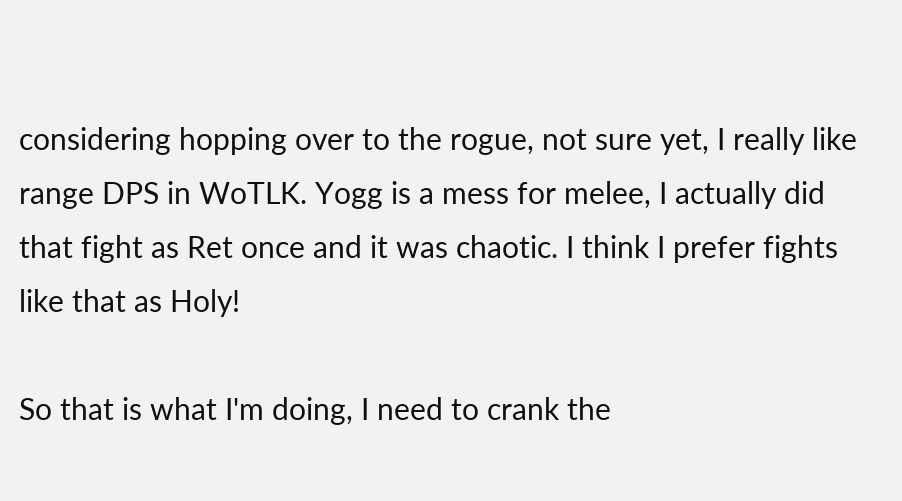considering hopping over to the rogue, not sure yet, I really like range DPS in WoTLK. Yogg is a mess for melee, I actually did that fight as Ret once and it was chaotic. I think I prefer fights like that as Holy!

So that is what I'm doing, I need to crank the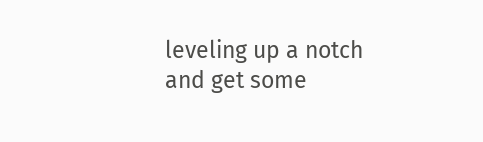leveling up a notch and get some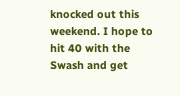knocked out this weekend. I hope to hit 40 with the Swash and get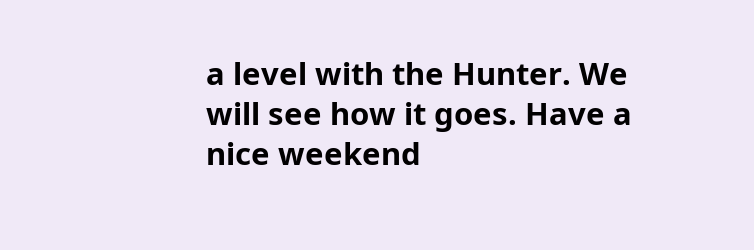a level with the Hunter. We will see how it goes. Have a nice weekend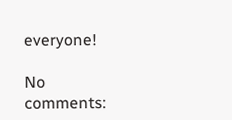everyone!

No comments: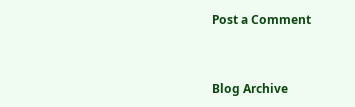Post a Comment



Blog Archive